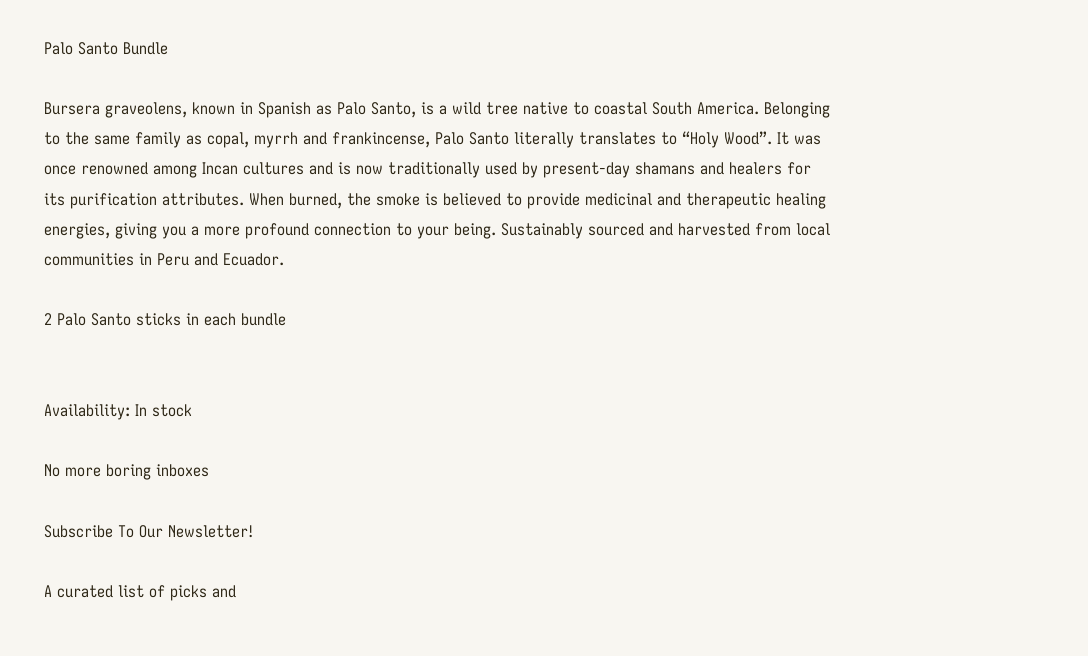Palo Santo Bundle

Bursera graveolens, known in Spanish as Palo Santo, is a wild tree native to coastal South America. Belonging to the same family as copal, myrrh and frankincense, Palo Santo literally translates to “Holy Wood”. It was once renowned among Incan cultures and is now traditionally used by present-day shamans and healers for its purification attributes. When burned, the smoke is believed to provide medicinal and therapeutic healing energies, giving you a more profound connection to your being. Sustainably sourced and harvested from local communities in Peru and Ecuador.

2 Palo Santo sticks in each bundle


Availability: In stock

No more boring inboxes

Subscribe To Our Newsletter!

A curated list of picks and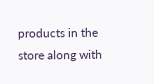products in the store along with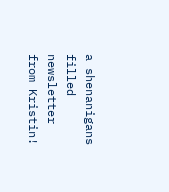a shenanigans filled newsletter from Kristin!